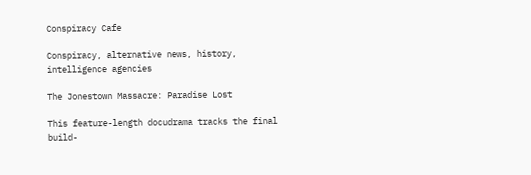Conspiracy Cafe

Conspiracy, alternative news, history, intelligence agencies

The Jonestown Massacre: Paradise Lost

This feature-length docudrama tracks the final build-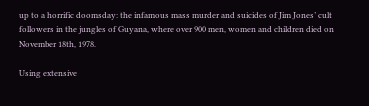up to a horrific doomsday: the infamous mass murder and suicides of Jim Jones’ cult followers in the jungles of Guyana, where over 900 men, women and children died on November 18th, 1978.

Using extensive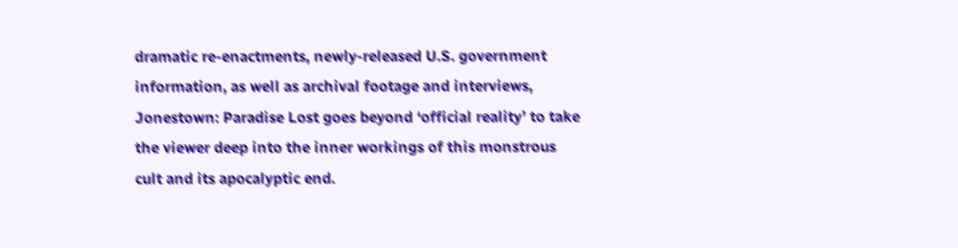dramatic re-enactments, newly-released U.S. government information, as well as archival footage and interviews, Jonestown: Paradise Lost goes beyond ‘official reality’ to take the viewer deep into the inner workings of this monstrous cult and its apocalyptic end.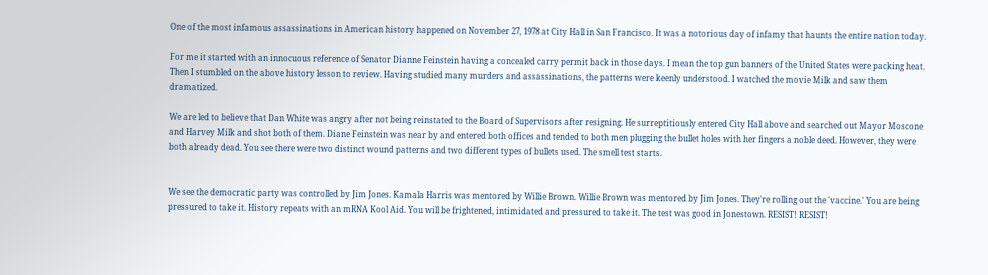One of the most infamous assassinations in American history happened on November 27, 1978 at City Hall in San Francisco. It was a notorious day of infamy that haunts the entire nation today.

For me it started with an innocuous reference of Senator Dianne Feinstein having a concealed carry permit back in those days. I mean the top gun banners of the United States were packing heat. Then I stumbled on the above history lesson to review. Having studied many murders and assassinations, the patterns were keenly understood. I watched the movie Milk and saw them dramatized.

We are led to believe that Dan White was angry after not being reinstated to the Board of Supervisors after resigning. He surreptitiously entered City Hall above and searched out Mayor Moscone and Harvey Milk and shot both of them. Diane Feinstein was near by and entered both offices and tended to both men plugging the bullet holes with her fingers a noble deed. However, they were both already dead. You see there were two distinct wound patterns and two different types of bullets used. The smell test starts.


We see the democratic party was controlled by Jim Jones. Kamala Harris was mentored by Willie Brown. Willie Brown was mentored by Jim Jones. They're rolling out the 'vaccine.' You are being pressured to take it. History repeats with an mRNA Kool Aid. You will be frightened, intimidated and pressured to take it. The test was good in Jonestown. RESIST! RESIST!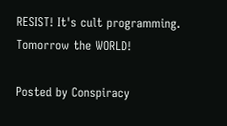RESIST! It's cult programming. Tomorrow the WORLD!

Posted by Conspiracy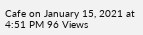Cafe on January 15, 2021 at 4:51 PM 96 Views